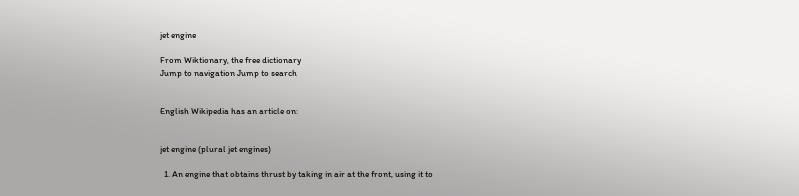jet engine

From Wiktionary, the free dictionary
Jump to navigation Jump to search


English Wikipedia has an article on:


jet engine (plural jet engines)

  1. An engine that obtains thrust by taking in air at the front, using it to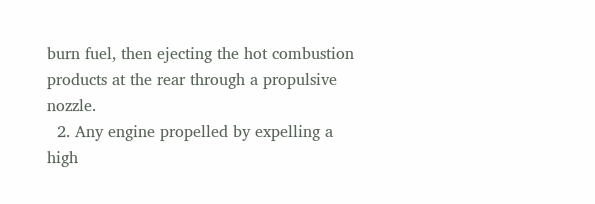burn fuel, then ejecting the hot combustion products at the rear through a propulsive nozzle.
  2. Any engine propelled by expelling a high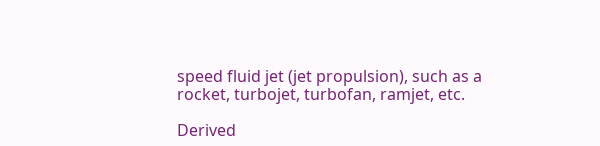speed fluid jet (jet propulsion), such as a rocket, turbojet, turbofan, ramjet, etc.

Derived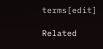terms[edit]

Related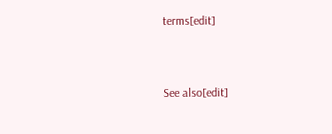terms[edit]


See also[edit]